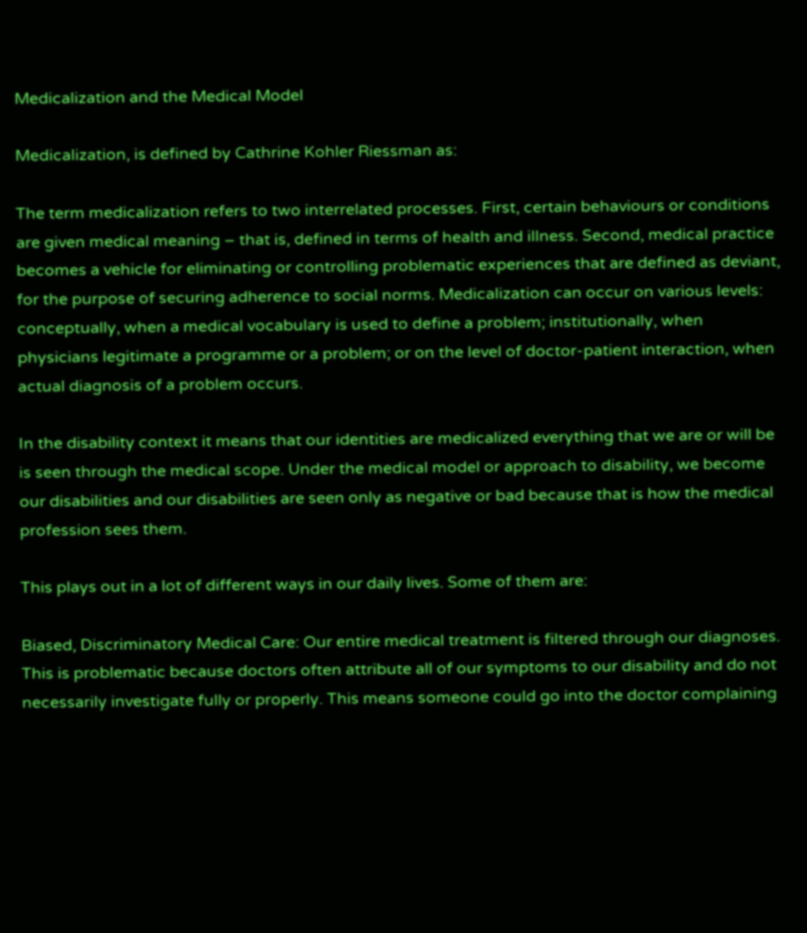Medicalization and the Medical Model

Medicalization, is defined by Cathrine Kohler Riessman as:

The term medicalization refers to two interrelated processes. First, certain behaviours or conditions are given medical meaning – that is, defined in terms of health and illness. Second, medical practice becomes a vehicle for eliminating or controlling problematic experiences that are defined as deviant, for the purpose of securing adherence to social norms. Medicalization can occur on various levels: conceptually, when a medical vocabulary is used to define a problem; institutionally, when physicians legitimate a programme or a problem; or on the level of doctor-patient interaction, when actual diagnosis of a problem occurs.

In the disability context it means that our identities are medicalized everything that we are or will be is seen through the medical scope. Under the medical model or approach to disability, we become our disabilities and our disabilities are seen only as negative or bad because that is how the medical profession sees them.

This plays out in a lot of different ways in our daily lives. Some of them are:

Biased, Discriminatory Medical Care: Our entire medical treatment is filtered through our diagnoses. This is problematic because doctors often attribute all of our symptoms to our disability and do not necessarily investigate fully or properly. This means someone could go into the doctor complaining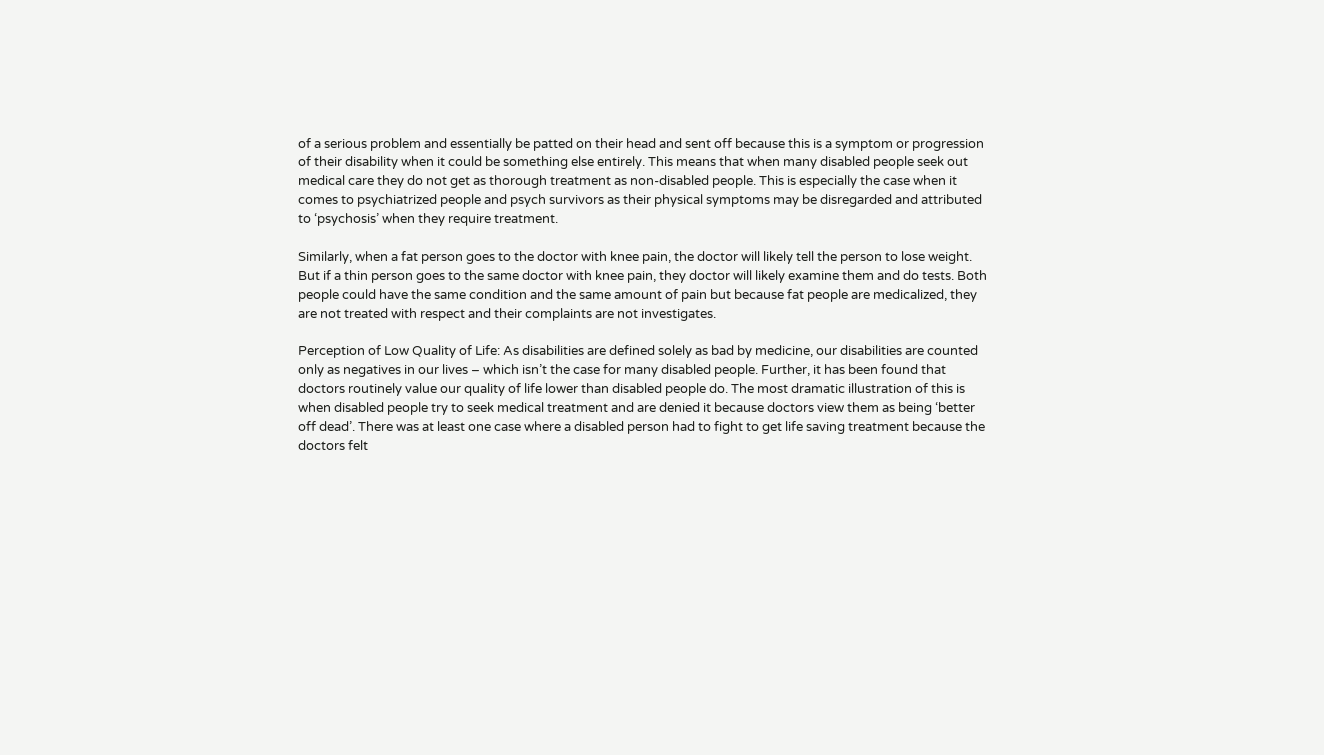of a serious problem and essentially be patted on their head and sent off because this is a symptom or progression of their disability when it could be something else entirely. This means that when many disabled people seek out medical care they do not get as thorough treatment as non-disabled people. This is especially the case when it comes to psychiatrized people and psych survivors as their physical symptoms may be disregarded and attributed to ‘psychosis’ when they require treatment.

Similarly, when a fat person goes to the doctor with knee pain, the doctor will likely tell the person to lose weight. But if a thin person goes to the same doctor with knee pain, they doctor will likely examine them and do tests. Both people could have the same condition and the same amount of pain but because fat people are medicalized, they are not treated with respect and their complaints are not investigates.

Perception of Low Quality of Life: As disabilities are defined solely as bad by medicine, our disabilities are counted only as negatives in our lives – which isn’t the case for many disabled people. Further, it has been found that doctors routinely value our quality of life lower than disabled people do. The most dramatic illustration of this is when disabled people try to seek medical treatment and are denied it because doctors view them as being ‘better off dead’. There was at least one case where a disabled person had to fight to get life saving treatment because the doctors felt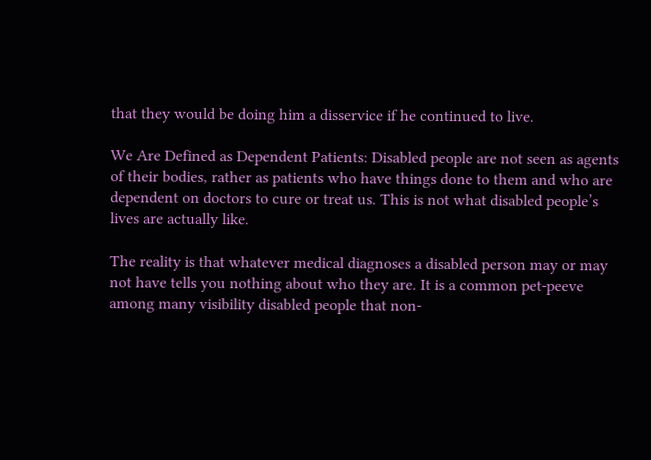that they would be doing him a disservice if he continued to live.

We Are Defined as Dependent Patients: Disabled people are not seen as agents of their bodies, rather as patients who have things done to them and who are dependent on doctors to cure or treat us. This is not what disabled people’s lives are actually like.

The reality is that whatever medical diagnoses a disabled person may or may not have tells you nothing about who they are. It is a common pet-peeve among many visibility disabled people that non-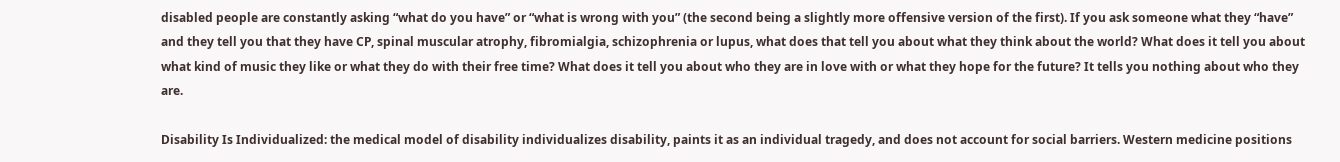disabled people are constantly asking “what do you have” or “what is wrong with you” (the second being a slightly more offensive version of the first). If you ask someone what they “have” and they tell you that they have CP, spinal muscular atrophy, fibromialgia, schizophrenia or lupus, what does that tell you about what they think about the world? What does it tell you about what kind of music they like or what they do with their free time? What does it tell you about who they are in love with or what they hope for the future? It tells you nothing about who they are.

Disability Is Individualized: the medical model of disability individualizes disability, paints it as an individual tragedy, and does not account for social barriers. Western medicine positions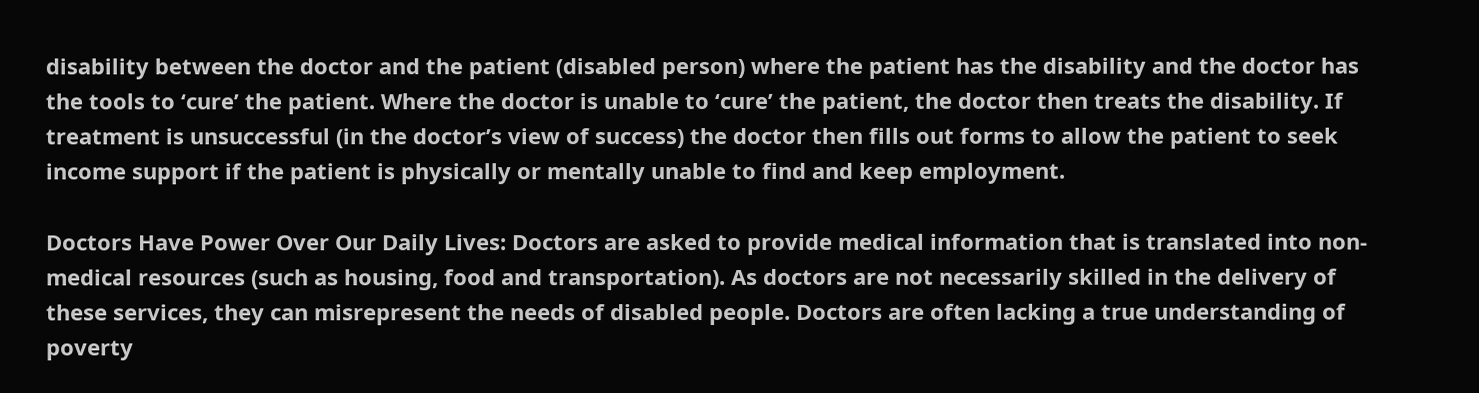disability between the doctor and the patient (disabled person) where the patient has the disability and the doctor has the tools to ‘cure’ the patient. Where the doctor is unable to ‘cure’ the patient, the doctor then treats the disability. If treatment is unsuccessful (in the doctor’s view of success) the doctor then fills out forms to allow the patient to seek income support if the patient is physically or mentally unable to find and keep employment.

Doctors Have Power Over Our Daily Lives: Doctors are asked to provide medical information that is translated into non-medical resources (such as housing, food and transportation). As doctors are not necessarily skilled in the delivery of these services, they can misrepresent the needs of disabled people. Doctors are often lacking a true understanding of poverty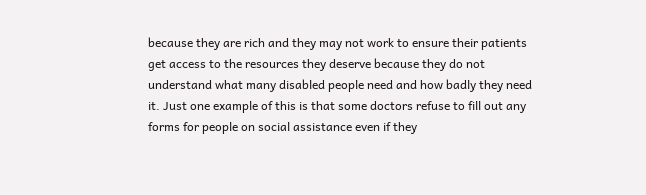because they are rich and they may not work to ensure their patients get access to the resources they deserve because they do not understand what many disabled people need and how badly they need it. Just one example of this is that some doctors refuse to fill out any forms for people on social assistance even if they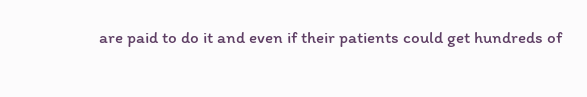are paid to do it and even if their patients could get hundreds of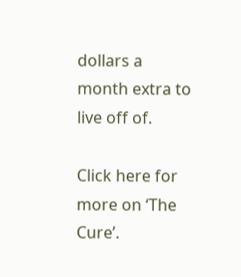dollars a month extra to live off of.

Click here for more on ‘The Cure’.